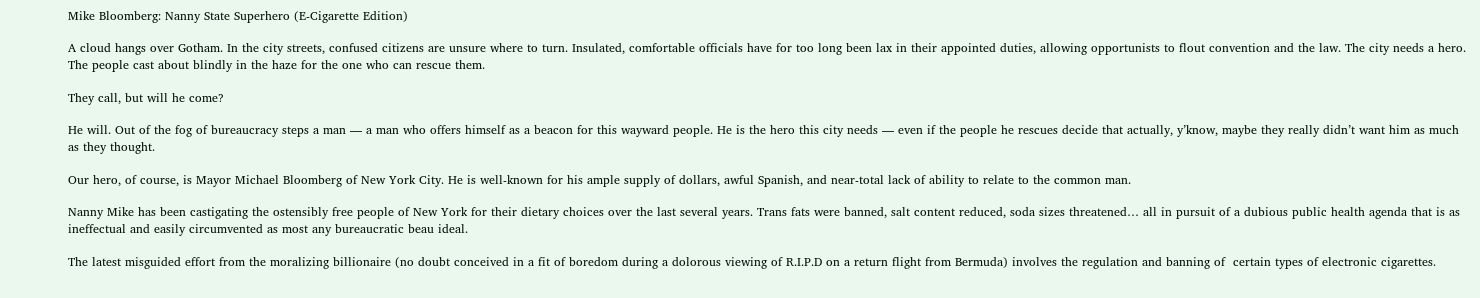Mike Bloomberg: Nanny State Superhero (E-Cigarette Edition)

A cloud hangs over Gotham. In the city streets, confused citizens are unsure where to turn. Insulated, comfortable officials have for too long been lax in their appointed duties, allowing opportunists to flout convention and the law. The city needs a hero. The people cast about blindly in the haze for the one who can rescue them.

They call, but will he come?

He will. Out of the fog of bureaucracy steps a man — a man who offers himself as a beacon for this wayward people. He is the hero this city needs — even if the people he rescues decide that actually, y’know, maybe they really didn’t want him as much as they thought.

Our hero, of course, is Mayor Michael Bloomberg of New York City. He is well-known for his ample supply of dollars, awful Spanish, and near-total lack of ability to relate to the common man.

Nanny Mike has been castigating the ostensibly free people of New York for their dietary choices over the last several years. Trans fats were banned, salt content reduced, soda sizes threatened… all in pursuit of a dubious public health agenda that is as ineffectual and easily circumvented as most any bureaucratic beau ideal.

The latest misguided effort from the moralizing billionaire (no doubt conceived in a fit of boredom during a dolorous viewing of R.I.P.D on a return flight from Bermuda) involves the regulation and banning of  certain types of electronic cigarettes.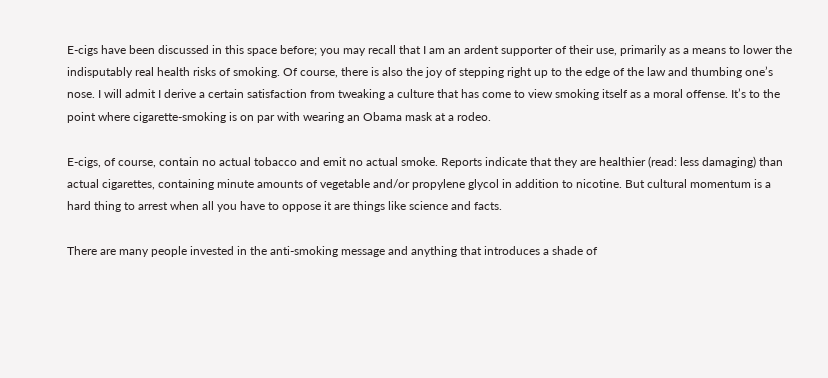E-cigs have been discussed in this space before; you may recall that I am an ardent supporter of their use, primarily as a means to lower the indisputably real health risks of smoking. Of course, there is also the joy of stepping right up to the edge of the law and thumbing one’s nose. I will admit I derive a certain satisfaction from tweaking a culture that has come to view smoking itself as a moral offense. It’s to the point where cigarette-smoking is on par with wearing an Obama mask at a rodeo.

E-cigs, of course, contain no actual tobacco and emit no actual smoke. Reports indicate that they are healthier (read: less damaging) than actual cigarettes, containing minute amounts of vegetable and/or propylene glycol in addition to nicotine. But cultural momentum is a hard thing to arrest when all you have to oppose it are things like science and facts.

There are many people invested in the anti-smoking message and anything that introduces a shade of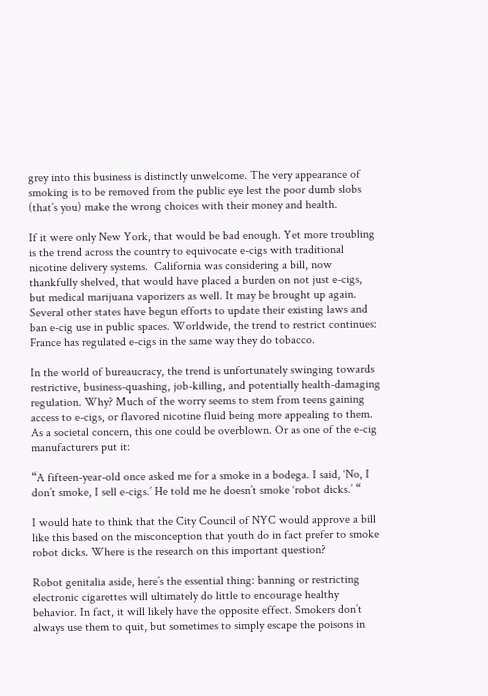grey into this business is distinctly unwelcome. The very appearance of smoking is to be removed from the public eye lest the poor dumb slobs (that’s you) make the wrong choices with their money and health.

If it were only New York, that would be bad enough. Yet more troubling is the trend across the country to equivocate e-cigs with traditional nicotine delivery systems.  California was considering a bill, now thankfully shelved, that would have placed a burden on not just e-cigs, but medical marijuana vaporizers as well. It may be brought up again. Several other states have begun efforts to update their existing laws and ban e-cig use in public spaces. Worldwide, the trend to restrict continues: France has regulated e-cigs in the same way they do tobacco.

In the world of bureaucracy, the trend is unfortunately swinging towards restrictive, business-quashing, job-killing, and potentially health-damaging regulation. Why? Much of the worry seems to stem from teens gaining access to e-cigs, or flavored nicotine fluid being more appealing to them. As a societal concern, this one could be overblown. Or as one of the e-cig manufacturers put it:

“A fifteen-year-old once asked me for a smoke in a bodega. I said, ‘No, I don’t smoke, I sell e-cigs.’ He told me he doesn’t smoke ‘robot dicks.’ “

I would hate to think that the City Council of NYC would approve a bill like this based on the misconception that youth do in fact prefer to smoke robot dicks. Where is the research on this important question?

Robot genitalia aside, here’s the essential thing: banning or restricting electronic cigarettes will ultimately do little to encourage healthy behavior. In fact, it will likely have the opposite effect. Smokers don’t always use them to quit, but sometimes to simply escape the poisons in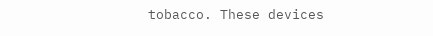tobacco. These devices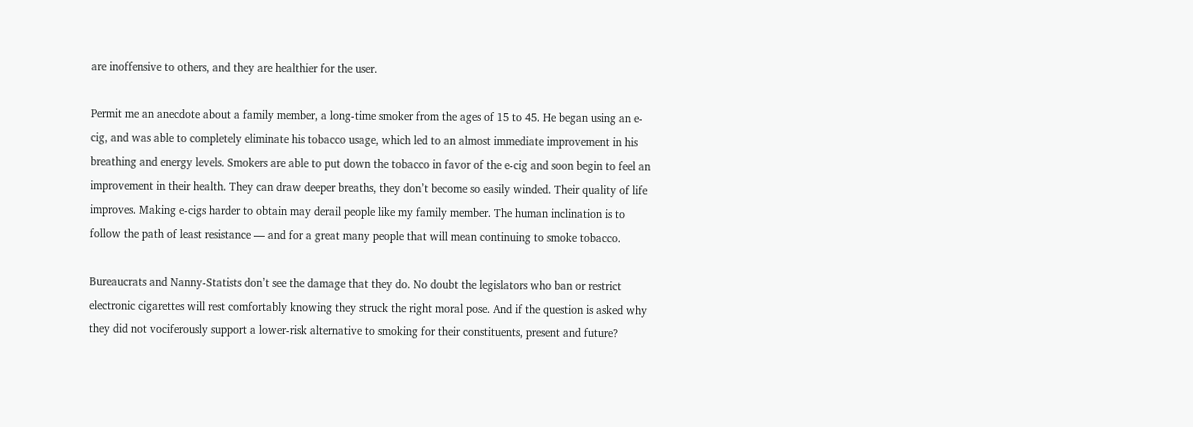are inoffensive to others, and they are healthier for the user.

Permit me an anecdote about a family member, a long-time smoker from the ages of 15 to 45. He began using an e-cig, and was able to completely eliminate his tobacco usage, which led to an almost immediate improvement in his breathing and energy levels. Smokers are able to put down the tobacco in favor of the e-cig and soon begin to feel an improvement in their health. They can draw deeper breaths, they don’t become so easily winded. Their quality of life improves. Making e-cigs harder to obtain may derail people like my family member. The human inclination is to follow the path of least resistance — and for a great many people that will mean continuing to smoke tobacco.

Bureaucrats and Nanny-Statists don’t see the damage that they do. No doubt the legislators who ban or restrict electronic cigarettes will rest comfortably knowing they struck the right moral pose. And if the question is asked why they did not vociferously support a lower-risk alternative to smoking for their constituents, present and future?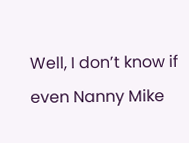Well, I don’t know if even Nanny Mike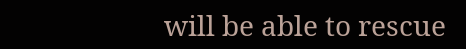will be able to rescue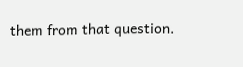them from that question.